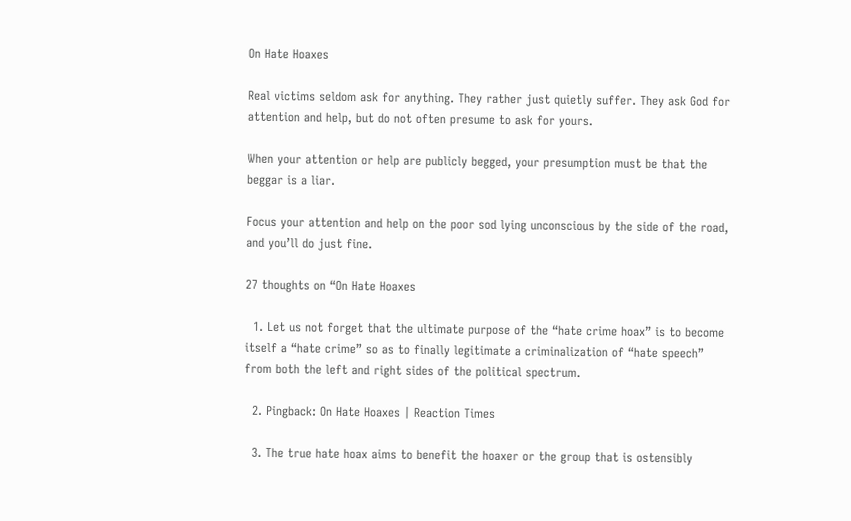On Hate Hoaxes

Real victims seldom ask for anything. They rather just quietly suffer. They ask God for attention and help, but do not often presume to ask for yours.

When your attention or help are publicly begged, your presumption must be that the beggar is a liar.

Focus your attention and help on the poor sod lying unconscious by the side of the road, and you’ll do just fine.

27 thoughts on “On Hate Hoaxes

  1. Let us not forget that the ultimate purpose of the “hate crime hoax” is to become itself a “hate crime” so as to finally legitimate a criminalization of “hate speech” from both the left and right sides of the political spectrum.

  2. Pingback: On Hate Hoaxes | Reaction Times

  3. The true hate hoax aims to benefit the hoaxer or the group that is ostensibly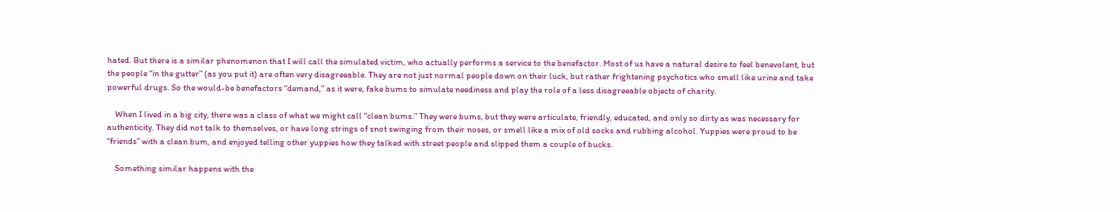hated. But there is a similar phenomenon that I will call the simulated victim, who actually performs a service to the benefactor. Most of us have a natural desire to feel benevolent, but the people “in the gutter” (as you put it) are often very disagreeable. They are not just normal people down on their luck, but rather frightening psychotics who smell like urine and take powerful drugs. So the would-be benefactors “demand,” as it were, fake bums to simulate neediness and play the role of a less disagreeable objects of charity.

    When I lived in a big city, there was a class of what we might call “clean bums.” They were bums, but they were articulate, friendly, educated, and only so dirty as was necessary for authenticity. They did not talk to themselves, or have long strings of snot swinging from their noses, or smell like a mix of old socks and rubbing alcohol. Yuppies were proud to be “friends” with a clean bum, and enjoyed telling other yuppies how they talked with street people and slipped them a couple of bucks.

    Something similar happens with the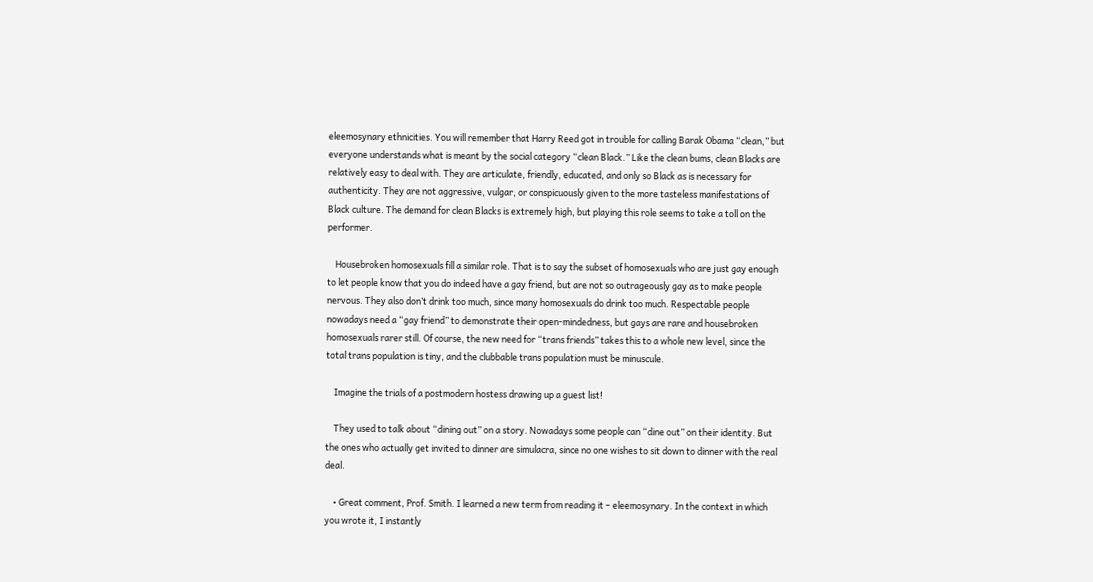eleemosynary ethnicities. You will remember that Harry Reed got in trouble for calling Barak Obama “clean,” but everyone understands what is meant by the social category “clean Black.” Like the clean bums, clean Blacks are relatively easy to deal with. They are articulate, friendly, educated, and only so Black as is necessary for authenticity. They are not aggressive, vulgar, or conspicuously given to the more tasteless manifestations of Black culture. The demand for clean Blacks is extremely high, but playing this role seems to take a toll on the performer.

    Housebroken homosexuals fill a similar role. That is to say the subset of homosexuals who are just gay enough to let people know that you do indeed have a gay friend, but are not so outrageously gay as to make people nervous. They also don’t drink too much, since many homosexuals do drink too much. Respectable people nowadays need a “gay friend” to demonstrate their open-mindedness, but gays are rare and housebroken homosexuals rarer still. Of course, the new need for “trans friends” takes this to a whole new level, since the total trans population is tiny, and the clubbable trans population must be minuscule.

    Imagine the trials of a postmodern hostess drawing up a guest list!

    They used to talk about “dining out” on a story. Nowadays some people can “dine out” on their identity. But the ones who actually get invited to dinner are simulacra, since no one wishes to sit down to dinner with the real deal.

    • Great comment, Prof. Smith. I learned a new term from reading it – eleemosynary. In the context in which you wrote it, I instantly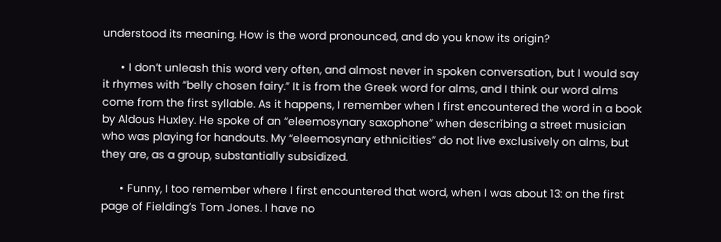understood its meaning. How is the word pronounced, and do you know its origin?

      • I don’t unleash this word very often, and almost never in spoken conversation, but I would say it rhymes with “belly chosen fairy.” It is from the Greek word for alms, and I think our word alms come from the first syllable. As it happens, I remember when I first encountered the word in a book by Aldous Huxley. He spoke of an “eleemosynary saxophone” when describing a street musician who was playing for handouts. My “eleemosynary ethnicities” do not live exclusively on alms, but they are, as a group, substantially subsidized.

      • Funny, I too remember where I first encountered that word, when I was about 13: on the first page of Fielding’s Tom Jones. I have no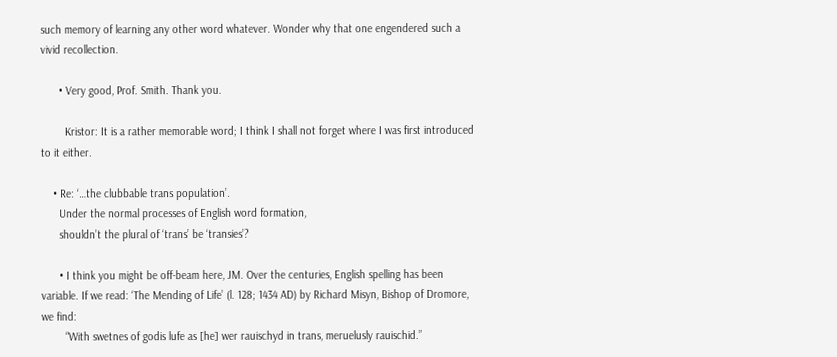such memory of learning any other word whatever. Wonder why that one engendered such a vivid recollection.

      • Very good, Prof. Smith. Thank you.

        Kristor: It is a rather memorable word; I think I shall not forget where I was first introduced to it either.

    • Re: ‘…the clubbable trans population’.
      Under the normal processes of English word formation,
      shouldn’t the plural of ‘trans’ be ‘transies’?

      • I think you might be off-beam here, JM. Over the centuries, English spelling has been variable. If we read: ‘The Mending of Life’ (l. 128; 1434 AD) by Richard Misyn, Bishop of Dromore, we find:
        “With swetnes of godis lufe as [he] wer rauischyd in trans, meruelusly rauischid.”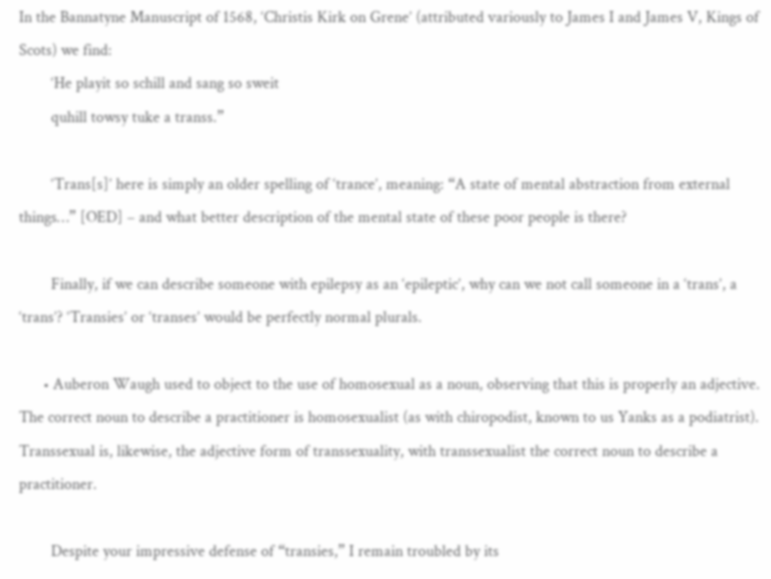In the Bannatyne Manuscript of 1568, ‘Christis Kirk on Grene’ (attributed variously to James I and James V, Kings of Scots) we find:
        ‘He playit so schill and sang so sweit
        quhill towsy tuke a transs.”

        ‘Trans[s]’ here is simply an older spelling of ‘trance’, meaning: “A state of mental abstraction from external things…” [OED] – and what better description of the mental state of these poor people is there?

        Finally, if we can describe someone with epilepsy as an ‘epileptic’, why can we not call someone in a ‘trans’, a ‘trans’? ‘Transies’ or ‘transes’ would be perfectly normal plurals.

      • Auberon Waugh used to object to the use of homosexual as a noun, observing that this is properly an adjective. The correct noun to describe a practitioner is homosexualist (as with chiropodist, known to us Yanks as a podiatrist). Transsexual is, likewise, the adjective form of transsexuality, with transsexualist the correct noun to describe a practitioner.

        Despite your impressive defense of “transies,” I remain troubled by its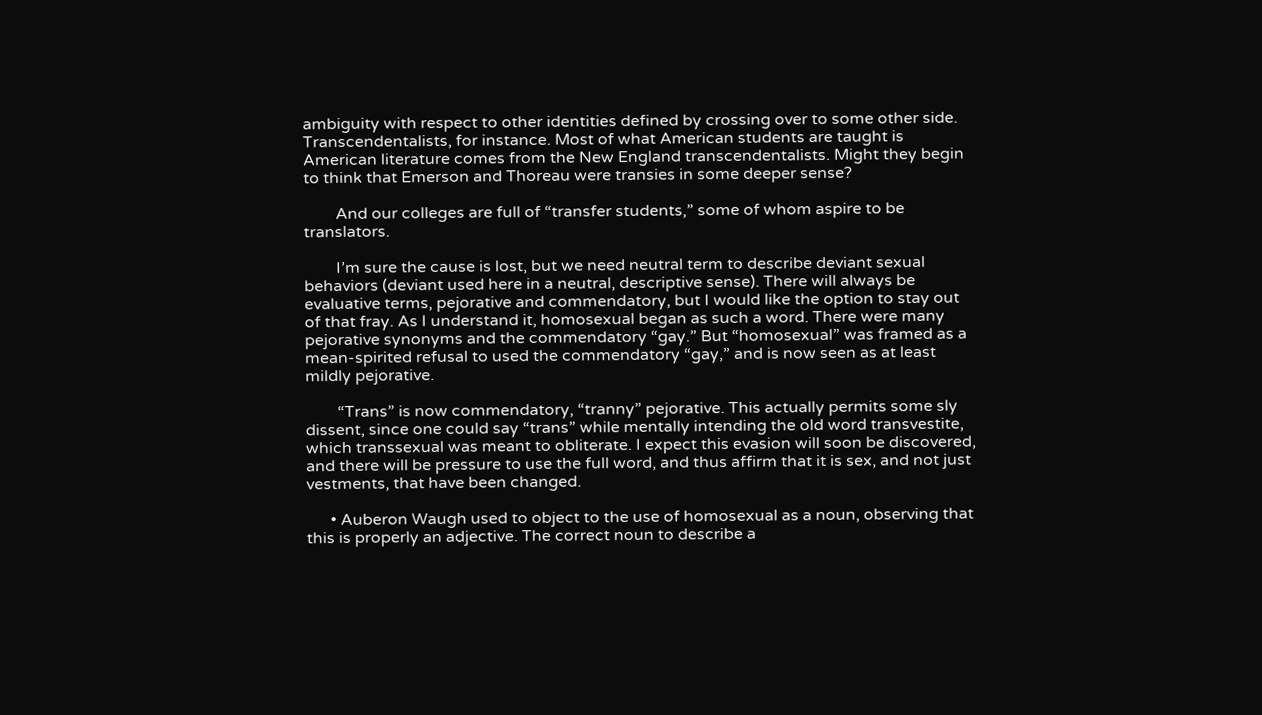ambiguity with respect to other identities defined by crossing over to some other side. Transcendentalists, for instance. Most of what American students are taught is American literature comes from the New England transcendentalists. Might they begin to think that Emerson and Thoreau were transies in some deeper sense?

        And our colleges are full of “transfer students,” some of whom aspire to be translators.

        I’m sure the cause is lost, but we need neutral term to describe deviant sexual behaviors (deviant used here in a neutral, descriptive sense). There will always be evaluative terms, pejorative and commendatory, but I would like the option to stay out of that fray. As I understand it, homosexual began as such a word. There were many pejorative synonyms and the commendatory “gay.” But “homosexual” was framed as a mean-spirited refusal to used the commendatory “gay,” and is now seen as at least mildly pejorative.

        “Trans” is now commendatory, “tranny” pejorative. This actually permits some sly dissent, since one could say “trans” while mentally intending the old word transvestite, which transsexual was meant to obliterate. I expect this evasion will soon be discovered, and there will be pressure to use the full word, and thus affirm that it is sex, and not just vestments, that have been changed.

      • Auberon Waugh used to object to the use of homosexual as a noun, observing that this is properly an adjective. The correct noun to describe a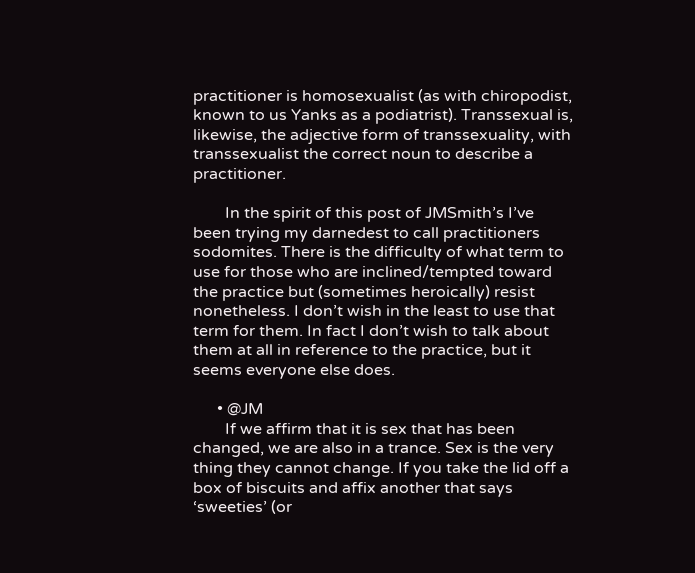practitioner is homosexualist (as with chiropodist, known to us Yanks as a podiatrist). Transsexual is, likewise, the adjective form of transsexuality, with transsexualist the correct noun to describe a practitioner.

        In the spirit of this post of JMSmith’s I’ve been trying my darnedest to call practitioners sodomites. There is the difficulty of what term to use for those who are inclined/tempted toward the practice but (sometimes heroically) resist nonetheless. I don’t wish in the least to use that term for them. In fact I don’t wish to talk about them at all in reference to the practice, but it seems everyone else does.

      • @JM
        If we affirm that it is sex that has been changed, we are also in a trance. Sex is the very thing they cannot change. If you take the lid off a box of biscuits and affix another that says ‘sweeties’ (or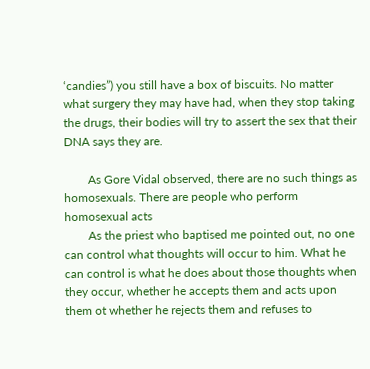‘candies”) you still have a box of biscuits. No matter what surgery they may have had, when they stop taking the drugs, their bodies will try to assert the sex that their DNA says they are.

        As Gore Vidal observed, there are no such things as homosexuals. There are people who perform homosexual acts
        As the priest who baptised me pointed out, no one can control what thoughts will occur to him. What he can control is what he does about those thoughts when they occur, whether he accepts them and acts upon them ot whether he rejects them and refuses to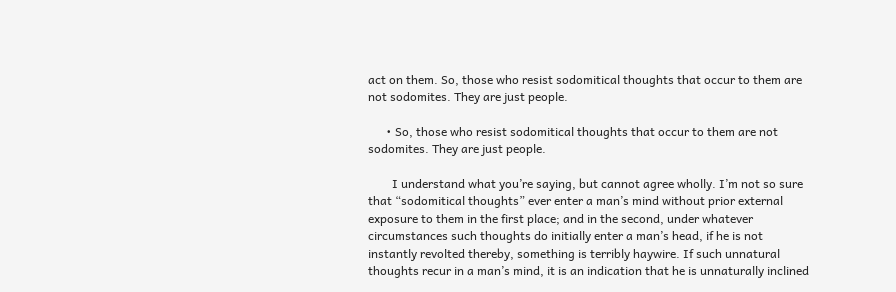act on them. So, those who resist sodomitical thoughts that occur to them are not sodomites. They are just people.

      • So, those who resist sodomitical thoughts that occur to them are not sodomites. They are just people.

        I understand what you’re saying, but cannot agree wholly. I’m not so sure that “sodomitical thoughts” ever enter a man’s mind without prior external exposure to them in the first place; and in the second, under whatever circumstances such thoughts do initially enter a man’s head, if he is not instantly revolted thereby, something is terribly haywire. If such unnatural thoughts recur in a man’s mind, it is an indication that he is unnaturally inclined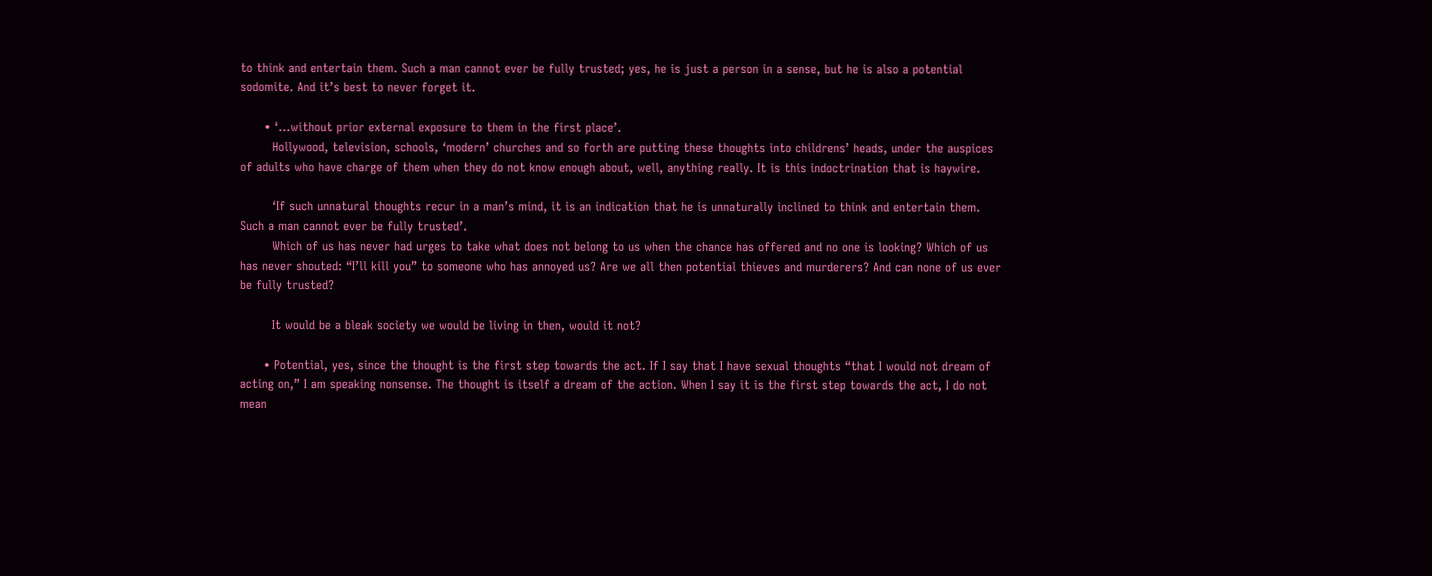to think and entertain them. Such a man cannot ever be fully trusted; yes, he is just a person in a sense, but he is also a potential sodomite. And it’s best to never forget it.

      • ‘…without prior external exposure to them in the first place’.
        Hollywood, television, schools, ‘modern’ churches and so forth are putting these thoughts into childrens’ heads, under the auspices of adults who have charge of them when they do not know enough about, well, anything really. It is this indoctrination that is haywire.

        ‘If such unnatural thoughts recur in a man’s mind, it is an indication that he is unnaturally inclined to think and entertain them. Such a man cannot ever be fully trusted’.
        Which of us has never had urges to take what does not belong to us when the chance has offered and no one is looking? Which of us has never shouted: “I’ll kill you” to someone who has annoyed us? Are we all then potential thieves and murderers? And can none of us ever be fully trusted?

        It would be a bleak society we would be living in then, would it not?

      • Potential, yes, since the thought is the first step towards the act. If I say that I have sexual thoughts “that I would not dream of acting on,” I am speaking nonsense. The thought is itself a dream of the action. When I say it is the first step towards the act, I do not mean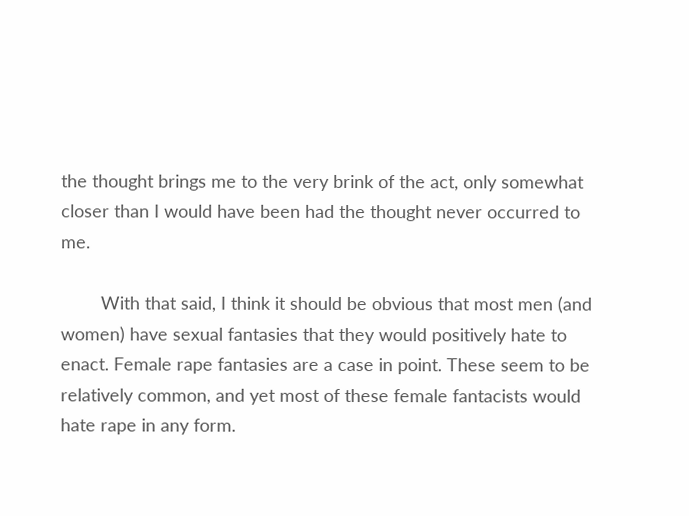the thought brings me to the very brink of the act, only somewhat closer than I would have been had the thought never occurred to me.

        With that said, I think it should be obvious that most men (and women) have sexual fantasies that they would positively hate to enact. Female rape fantasies are a case in point. These seem to be relatively common, and yet most of these female fantacists would hate rape in any form.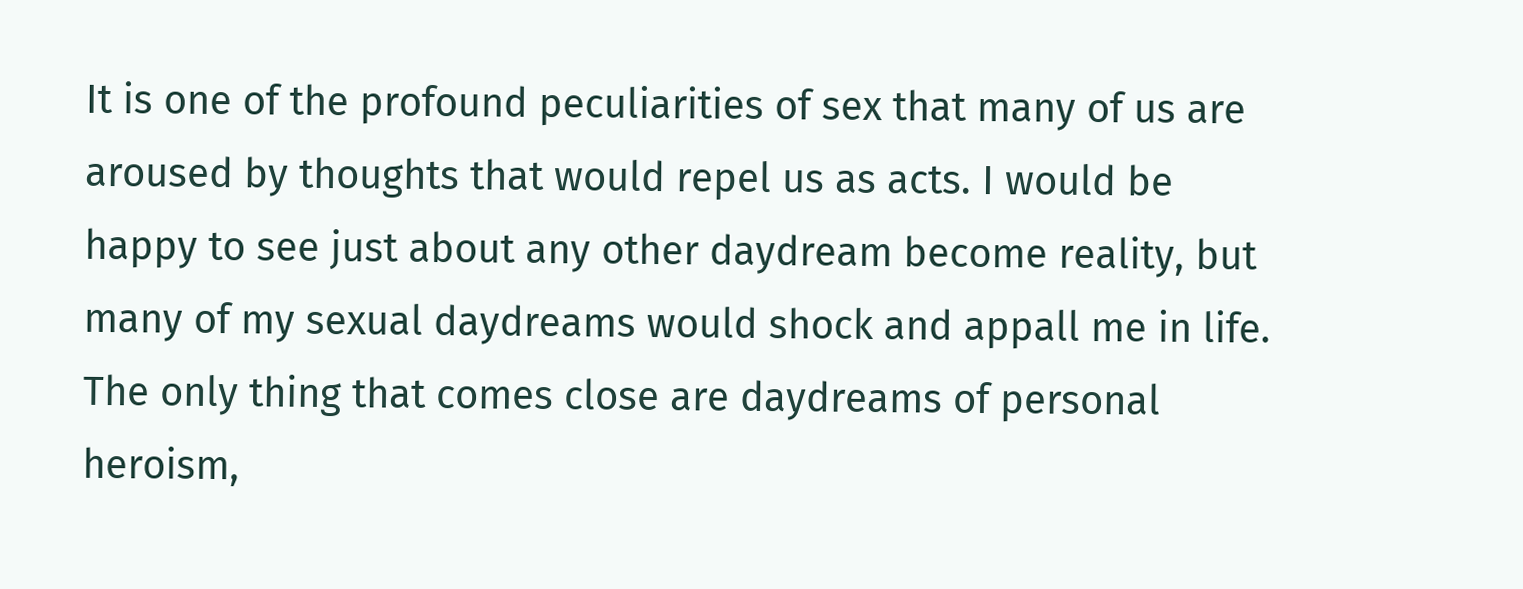It is one of the profound peculiarities of sex that many of us are aroused by thoughts that would repel us as acts. I would be happy to see just about any other daydream become reality, but many of my sexual daydreams would shock and appall me in life. The only thing that comes close are daydreams of personal heroism,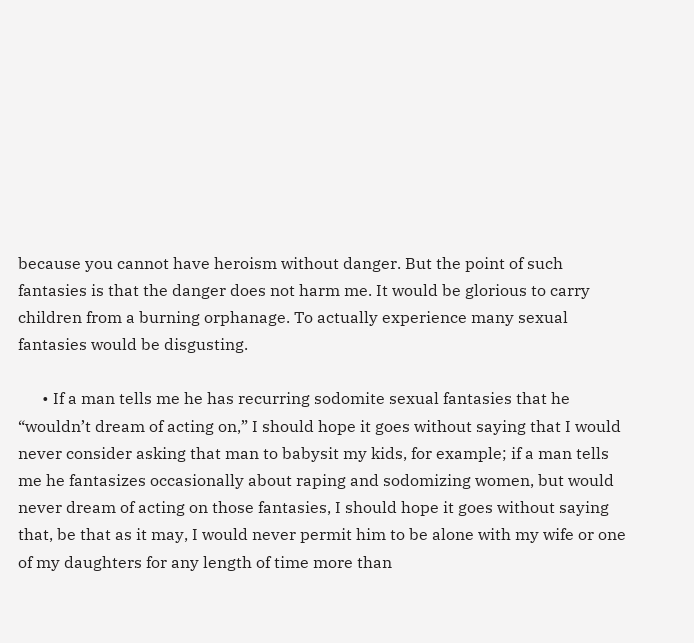because you cannot have heroism without danger. But the point of such fantasies is that the danger does not harm me. It would be glorious to carry children from a burning orphanage. To actually experience many sexual fantasies would be disgusting.

      • If a man tells me he has recurring sodomite sexual fantasies that he “wouldn’t dream of acting on,” I should hope it goes without saying that I would never consider asking that man to babysit my kids, for example; if a man tells me he fantasizes occasionally about raping and sodomizing women, but would never dream of acting on those fantasies, I should hope it goes without saying that, be that as it may, I would never permit him to be alone with my wife or one of my daughters for any length of time more than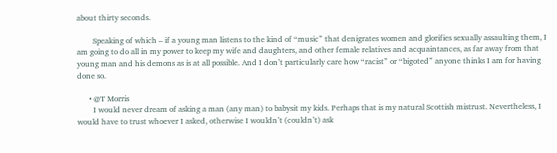about thirty seconds.

        Speaking of which – if a young man listens to the kind of “music” that denigrates women and glorifies sexually assaulting them, I am going to do all in my power to keep my wife and daughters, and other female relatives and acquaintances, as far away from that young man and his demons as is at all possible. And I don’t particularly care how “racist” or “bigoted” anyone thinks I am for having done so.

      • @T Morris
        I would never dream of asking a man (any man) to babysit my kids. Perhaps that is my natural Scottish mistrust. Nevertheless, I would have to trust whoever I asked, otherwise I wouldn’t (couldn’t) ask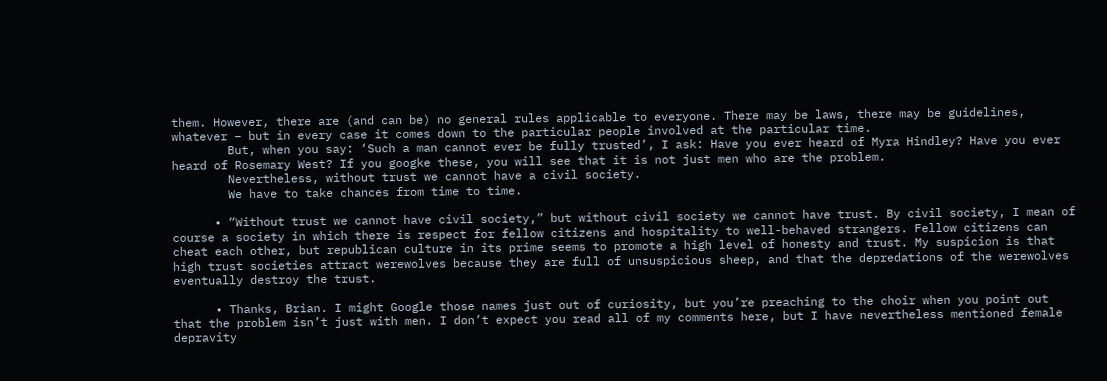them. However, there are (and can be) no general rules applicable to everyone. There may be laws, there may be guidelines, whatever – but in every case it comes down to the particular people involved at the particular time.
        But, when you say: ‘Such a man cannot ever be fully trusted’, I ask: Have you ever heard of Myra Hindley? Have you ever heard of Rosemary West? If you googke these, you will see that it is not just men who are the problem.
        Nevertheless, without trust we cannot have a civil society.
        We have to take chances from time to time.

      • “Without trust we cannot have civil society,” but without civil society we cannot have trust. By civil society, I mean of course a society in which there is respect for fellow citizens and hospitality to well-behaved strangers. Fellow citizens can cheat each other, but republican culture in its prime seems to promote a high level of honesty and trust. My suspicion is that high trust societies attract werewolves because they are full of unsuspicious sheep, and that the depredations of the werewolves eventually destroy the trust.

      • Thanks, Brian. I might Google those names just out of curiosity, but you’re preaching to the choir when you point out that the problem isn’t just with men. I don’t expect you read all of my comments here, but I have nevertheless mentioned female depravity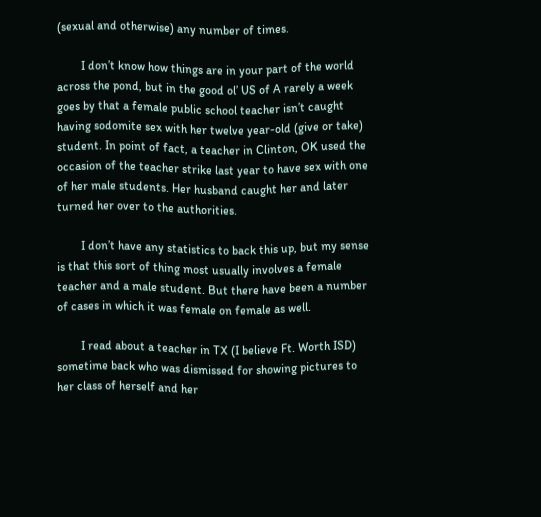(sexual and otherwise) any number of times.

        I don’t know how things are in your part of the world across the pond, but in the good ol’ US of A rarely a week goes by that a female public school teacher isn’t caught having sodomite sex with her twelve year-old (give or take) student. In point of fact, a teacher in Clinton, OK used the occasion of the teacher strike last year to have sex with one of her male students. Her husband caught her and later turned her over to the authorities.

        I don’t have any statistics to back this up, but my sense is that this sort of thing most usually involves a female teacher and a male student. But there have been a number of cases in which it was female on female as well.

        I read about a teacher in TX (I believe Ft. Worth ISD) sometime back who was dismissed for showing pictures to her class of herself and her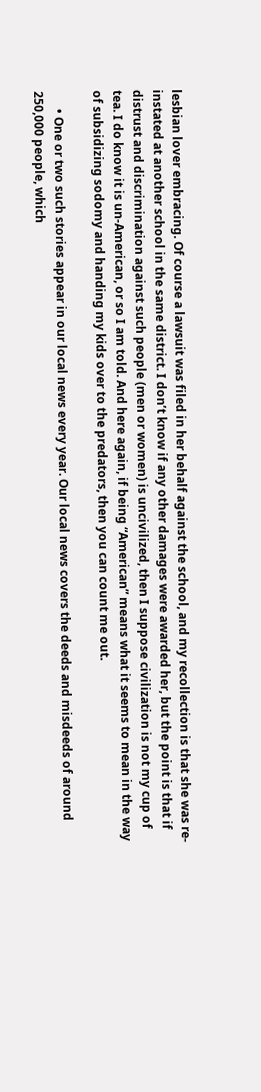lesbian lover embracing. Of course a lawsuit was filed in her behalf against the school, and my recollection is that she was re-instated at another school in the same district. I don’t know if any other damages were awarded her, but the point is that if distrust and discrimination against such people (men or women) is uncivilized, then I suppose civilization is not my cup of tea. I do know it is un-American, or so I am told. And here again, if being “American” means what it seems to mean in the way of subsidizing sodomy and handing my kids over to the predators, then you can count me out.

      • One or two such stories appear in our local news every year. Our local news covers the deeds and misdeeds of around 250,000 people, which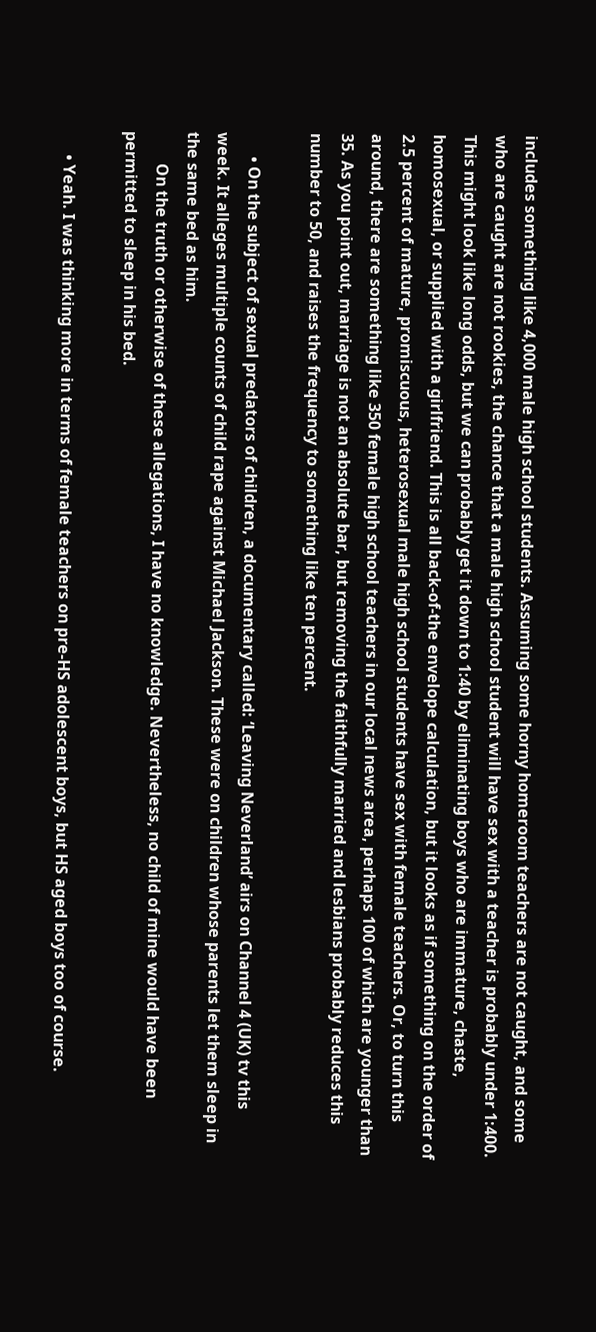includes something like 4,000 male high school students. Assuming some horny homeroom teachers are not caught, and some who are caught are not rookies, the chance that a male high school student will have sex with a teacher is probably under 1:400. This might look like long odds, but we can probably get it down to 1:40 by eliminating boys who are immature, chaste, homosexual, or supplied with a girlfriend. This is all back-of-the envelope calculation, but it looks as if something on the order of 2.5 percent of mature, promiscuous, heterosexual male high school students have sex with female teachers. Or, to turn this around, there are something like 350 female high school teachers in our local news area, perhaps 100 of which are younger than 35. As you point out, marriage is not an absolute bar, but removing the faithfully married and lesbians probably reduces this number to 50, and raises the frequency to something like ten percent.

      • On the subject of sexual predators of children, a documentary called: ‘Leaving Neverland’ airs on Channel 4 (UK) tv this week. It alleges multiple counts of child rape against Michael Jackson. These were on children whose parents let them sleep in the same bed as him.
        On the truth or otherwise of these allegations, I have no knowledge. Nevertheless, no child of mine would have been permitted to sleep in his bed.

      • Yeah. I was thinking more in terms of female teachers on pre-HS adolescent boys, but HS aged boys too of course.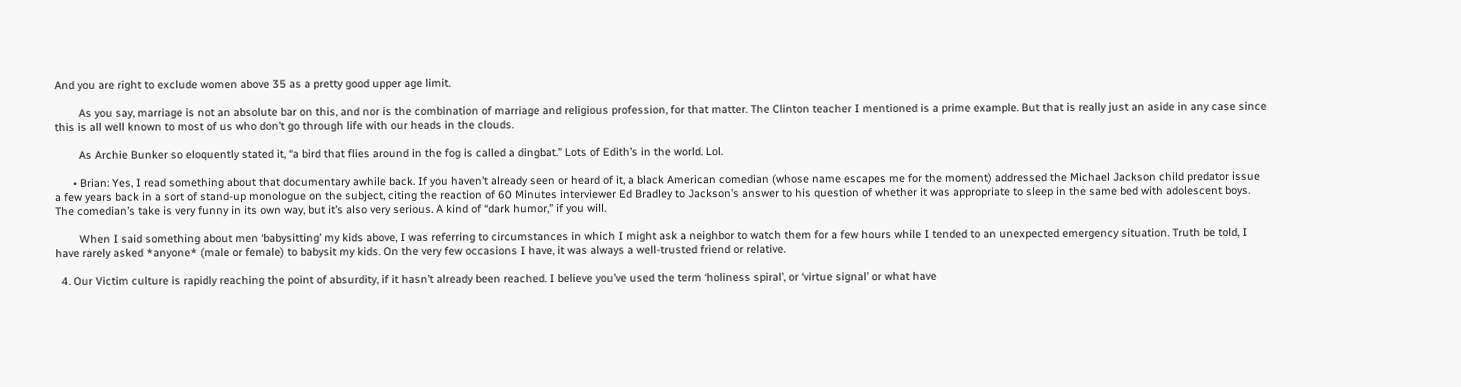And you are right to exclude women above 35 as a pretty good upper age limit.

        As you say, marriage is not an absolute bar on this, and nor is the combination of marriage and religious profession, for that matter. The Clinton teacher I mentioned is a prime example. But that is really just an aside in any case since this is all well known to most of us who don’t go through life with our heads in the clouds.

        As Archie Bunker so eloquently stated it, “a bird that flies around in the fog is called a dingbat.” Lots of Edith’s in the world. Lol.

      • Brian: Yes, I read something about that documentary awhile back. If you haven’t already seen or heard of it, a black American comedian (whose name escapes me for the moment) addressed the Michael Jackson child predator issue a few years back in a sort of stand-up monologue on the subject, citing the reaction of 60 Minutes interviewer Ed Bradley to Jackson’s answer to his question of whether it was appropriate to sleep in the same bed with adolescent boys. The comedian’s take is very funny in its own way, but it’s also very serious. A kind of “dark humor,” if you will.

        When I said something about men ‘babysitting’ my kids above, I was referring to circumstances in which I might ask a neighbor to watch them for a few hours while I tended to an unexpected emergency situation. Truth be told, I have rarely asked *anyone* (male or female) to babysit my kids. On the very few occasions I have, it was always a well-trusted friend or relative.

  4. Our Victim culture is rapidly reaching the point of absurdity, if it hasn’t already been reached. I believe you’ve used the term ‘holiness spiral’, or ‘virtue signal’ or what have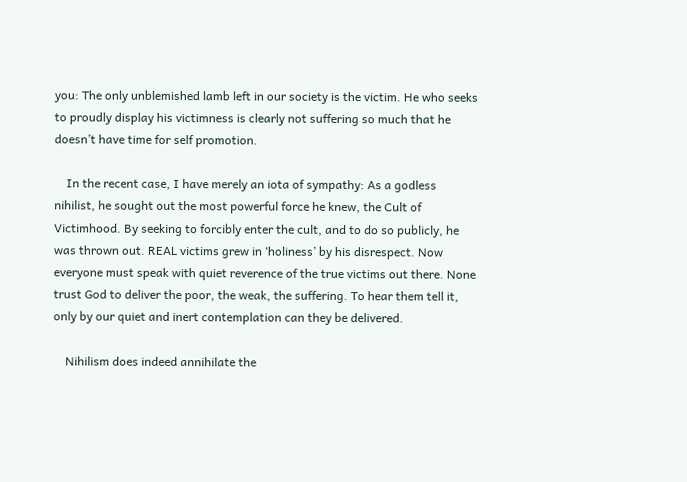you: The only unblemished lamb left in our society is the victim. He who seeks to proudly display his victimness is clearly not suffering so much that he doesn’t have time for self promotion.

    In the recent case, I have merely an iota of sympathy: As a godless nihilist, he sought out the most powerful force he knew, the Cult of Victimhood. By seeking to forcibly enter the cult, and to do so publicly, he was thrown out. REAL victims grew in ‘holiness’ by his disrespect. Now everyone must speak with quiet reverence of the true victims out there. None trust God to deliver the poor, the weak, the suffering. To hear them tell it, only by our quiet and inert contemplation can they be delivered.

    Nihilism does indeed annihilate the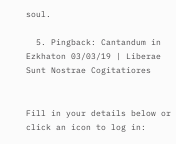soul.

  5. Pingback: Cantandum in Ezkhaton 03/03/19 | Liberae Sunt Nostrae Cogitatiores


Fill in your details below or click an icon to log in: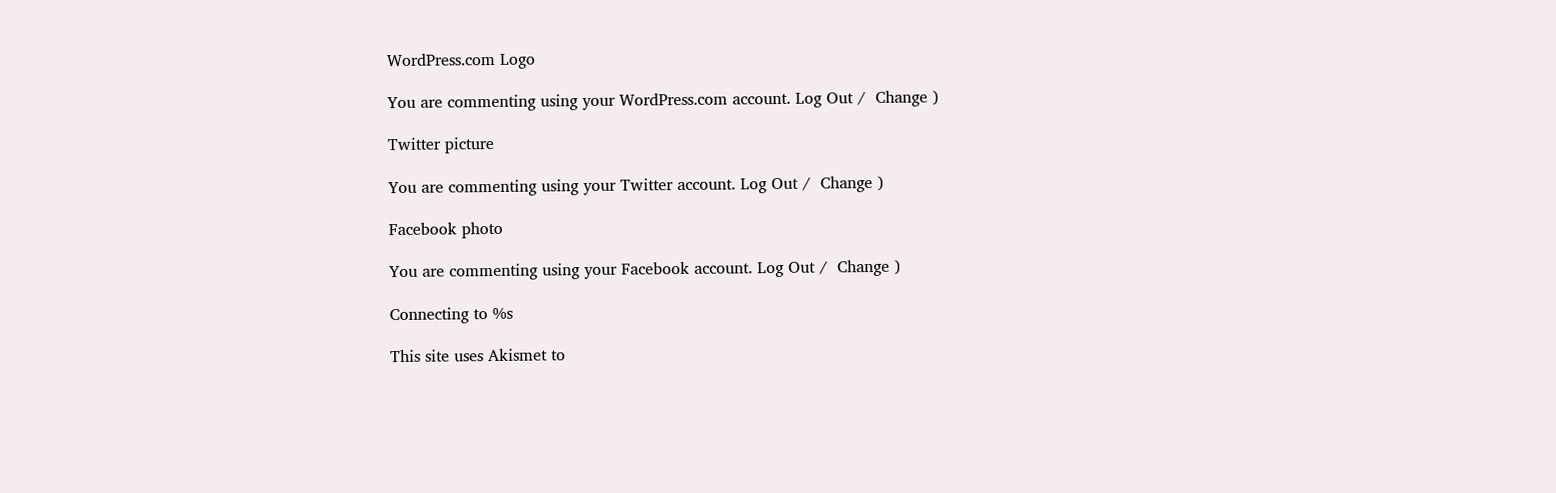WordPress.com Logo

You are commenting using your WordPress.com account. Log Out /  Change )

Twitter picture

You are commenting using your Twitter account. Log Out /  Change )

Facebook photo

You are commenting using your Facebook account. Log Out /  Change )

Connecting to %s

This site uses Akismet to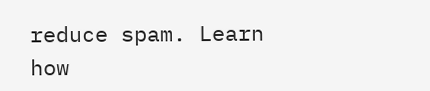reduce spam. Learn how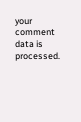your comment data is processed.